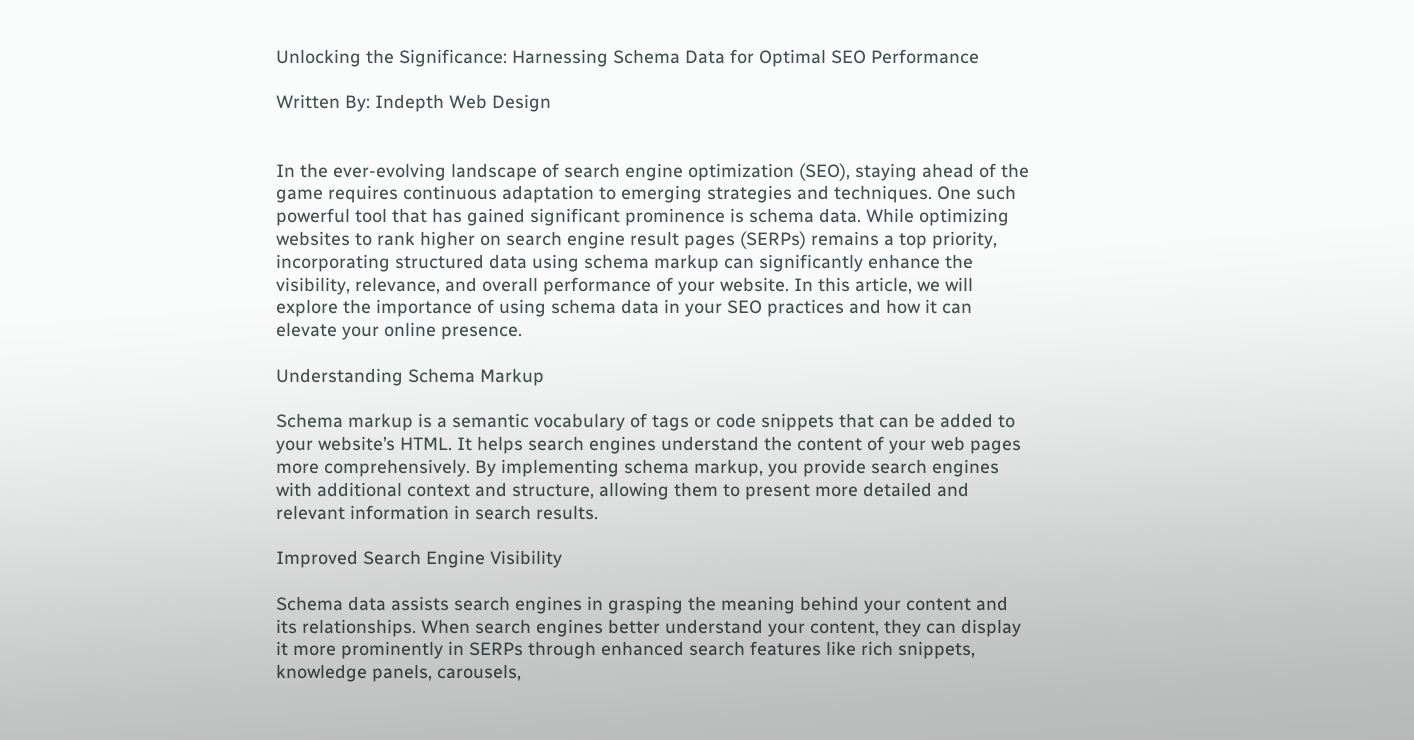Unlocking the Significance: Harnessing Schema Data for Optimal SEO Performance

Written By: Indepth Web Design


In the ever-evolving landscape of search engine optimization (SEO), staying ahead of the game requires continuous adaptation to emerging strategies and techniques. One such powerful tool that has gained significant prominence is schema data. While optimizing websites to rank higher on search engine result pages (SERPs) remains a top priority, incorporating structured data using schema markup can significantly enhance the visibility, relevance, and overall performance of your website. In this article, we will explore the importance of using schema data in your SEO practices and how it can elevate your online presence.

Understanding Schema Markup

Schema markup is a semantic vocabulary of tags or code snippets that can be added to your website’s HTML. It helps search engines understand the content of your web pages more comprehensively. By implementing schema markup, you provide search engines with additional context and structure, allowing them to present more detailed and relevant information in search results.

Improved Search Engine Visibility

Schema data assists search engines in grasping the meaning behind your content and its relationships. When search engines better understand your content, they can display it more prominently in SERPs through enhanced search features like rich snippets, knowledge panels, carousels,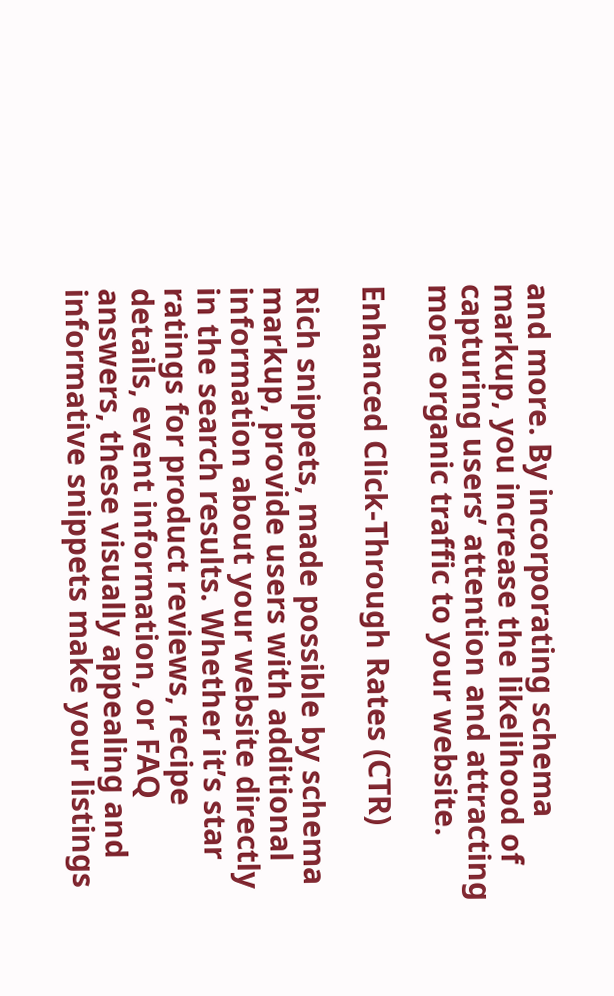and more. By incorporating schema markup, you increase the likelihood of capturing users’ attention and attracting more organic traffic to your website.

Enhanced Click-Through Rates (CTR)

Rich snippets, made possible by schema markup, provide users with additional information about your website directly in the search results. Whether it’s star ratings for product reviews, recipe details, event information, or FAQ answers, these visually appealing and informative snippets make your listings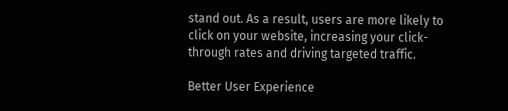stand out. As a result, users are more likely to click on your website, increasing your click-through rates and driving targeted traffic.

Better User Experience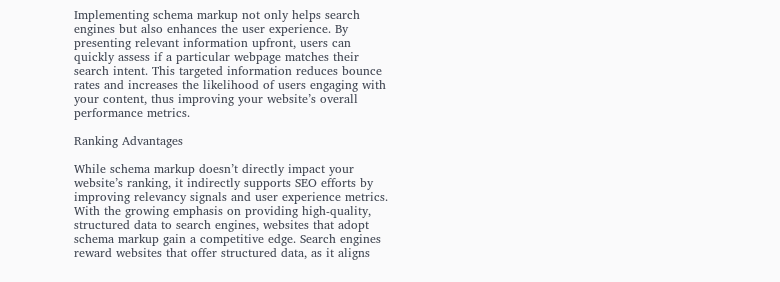Implementing schema markup not only helps search engines but also enhances the user experience. By presenting relevant information upfront, users can quickly assess if a particular webpage matches their search intent. This targeted information reduces bounce rates and increases the likelihood of users engaging with your content, thus improving your website’s overall performance metrics.

Ranking Advantages

While schema markup doesn’t directly impact your website’s ranking, it indirectly supports SEO efforts by improving relevancy signals and user experience metrics. With the growing emphasis on providing high-quality, structured data to search engines, websites that adopt schema markup gain a competitive edge. Search engines reward websites that offer structured data, as it aligns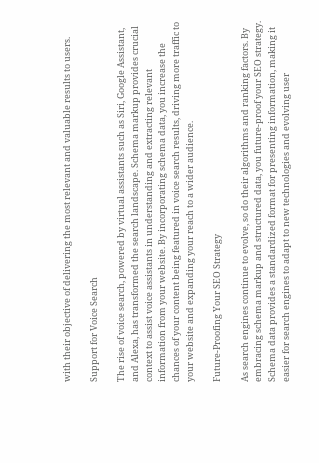with their objective of delivering the most relevant and valuable results to users.

Support for Voice Search

The rise of voice search, powered by virtual assistants such as Siri, Google Assistant, and Alexa, has transformed the search landscape. Schema markup provides crucial context to assist voice assistants in understanding and extracting relevant information from your website. By incorporating schema data, you increase the chances of your content being featured in voice search results, driving more traffic to your website and expanding your reach to a wider audience.

Future-Proofing Your SEO Strategy

As search engines continue to evolve, so do their algorithms and ranking factors. By embracing schema markup and structured data, you future-proof your SEO strategy. Schema data provides a standardized format for presenting information, making it easier for search engines to adapt to new technologies and evolving user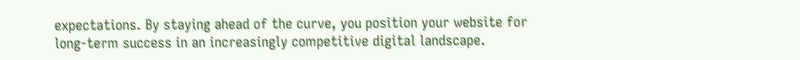expectations. By staying ahead of the curve, you position your website for long-term success in an increasingly competitive digital landscape.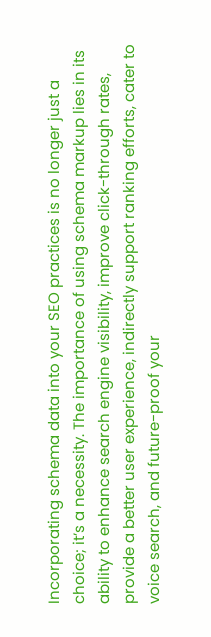Incorporating schema data into your SEO practices is no longer just a choice; it’s a necessity. The importance of using schema markup lies in its ability to enhance search engine visibility, improve click-through rates, provide a better user experience, indirectly support ranking efforts, cater to voice search, and future-proof your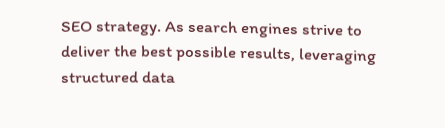SEO strategy. As search engines strive to deliver the best possible results, leveraging structured data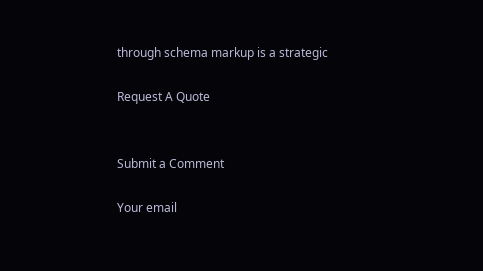through schema markup is a strategic

Request A Quote


Submit a Comment

Your email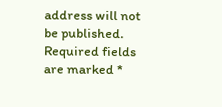address will not be published. Required fields are marked *